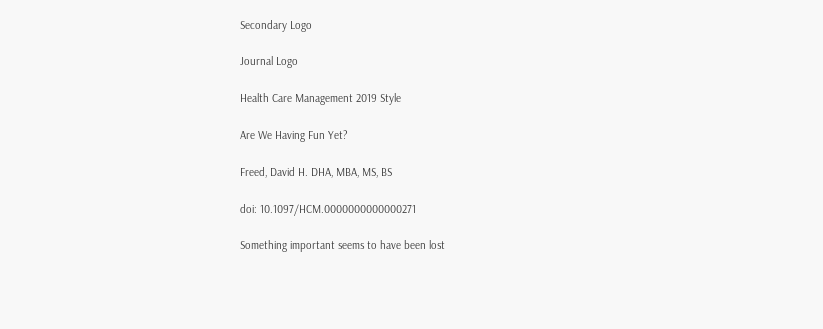Secondary Logo

Journal Logo

Health Care Management 2019 Style

Are We Having Fun Yet?

Freed, David H. DHA, MBA, MS, BS

doi: 10.1097/HCM.0000000000000271

Something important seems to have been lost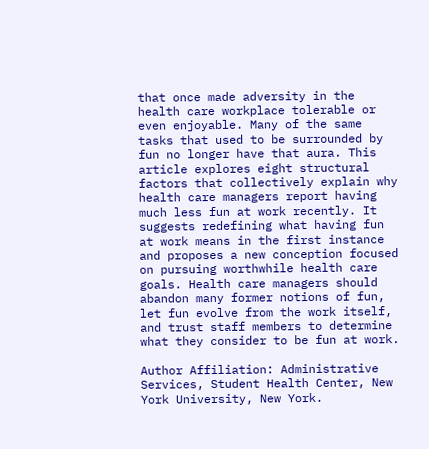that once made adversity in the health care workplace tolerable or even enjoyable. Many of the same tasks that used to be surrounded by fun no longer have that aura. This article explores eight structural factors that collectively explain why health care managers report having much less fun at work recently. It suggests redefining what having fun at work means in the first instance and proposes a new conception focused on pursuing worthwhile health care goals. Health care managers should abandon many former notions of fun, let fun evolve from the work itself, and trust staff members to determine what they consider to be fun at work.

Author Affiliation: Administrative Services, Student Health Center, New York University, New York.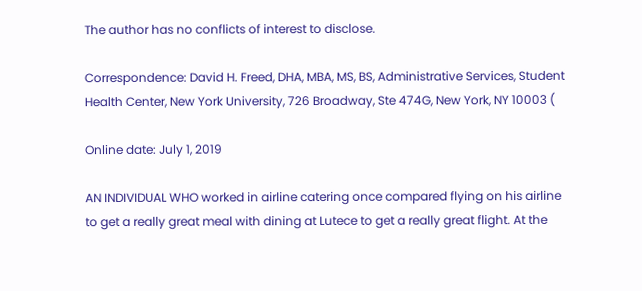The author has no conflicts of interest to disclose.

Correspondence: David H. Freed, DHA, MBA, MS, BS, Administrative Services, Student Health Center, New York University, 726 Broadway, Ste 474G, New York, NY 10003 (

Online date: July 1, 2019

AN INDIVIDUAL WHO worked in airline catering once compared flying on his airline to get a really great meal with dining at Lutece to get a really great flight. At the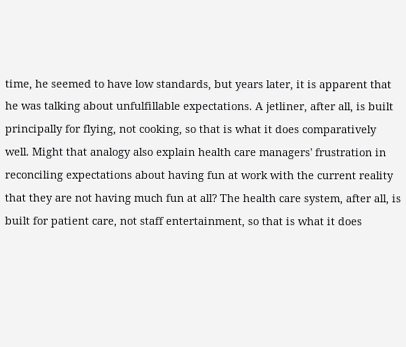time, he seemed to have low standards, but years later, it is apparent that he was talking about unfulfillable expectations. A jetliner, after all, is built principally for flying, not cooking, so that is what it does comparatively well. Might that analogy also explain health care managers' frustration in reconciling expectations about having fun at work with the current reality that they are not having much fun at all? The health care system, after all, is built for patient care, not staff entertainment, so that is what it does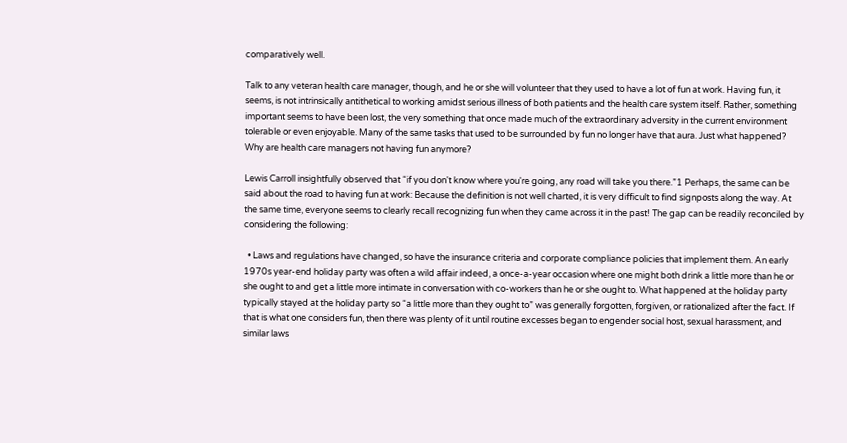comparatively well.

Talk to any veteran health care manager, though, and he or she will volunteer that they used to have a lot of fun at work. Having fun, it seems, is not intrinsically antithetical to working amidst serious illness of both patients and the health care system itself. Rather, something important seems to have been lost, the very something that once made much of the extraordinary adversity in the current environment tolerable or even enjoyable. Many of the same tasks that used to be surrounded by fun no longer have that aura. Just what happened? Why are health care managers not having fun anymore?

Lewis Carroll insightfully observed that “if you don't know where you're going, any road will take you there.”1 Perhaps, the same can be said about the road to having fun at work: Because the definition is not well charted, it is very difficult to find signposts along the way. At the same time, everyone seems to clearly recall recognizing fun when they came across it in the past! The gap can be readily reconciled by considering the following:

  • Laws and regulations have changed, so have the insurance criteria and corporate compliance policies that implement them. An early 1970s year-end holiday party was often a wild affair indeed, a once-a-year occasion where one might both drink a little more than he or she ought to and get a little more intimate in conversation with co-workers than he or she ought to. What happened at the holiday party typically stayed at the holiday party so “a little more than they ought to” was generally forgotten, forgiven, or rationalized after the fact. If that is what one considers fun, then there was plenty of it until routine excesses began to engender social host, sexual harassment, and similar laws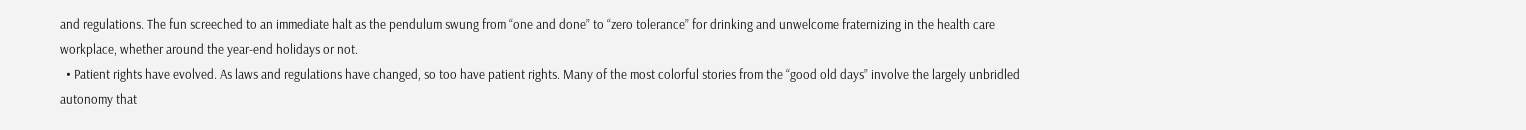and regulations. The fun screeched to an immediate halt as the pendulum swung from “one and done” to “zero tolerance” for drinking and unwelcome fraternizing in the health care workplace, whether around the year-end holidays or not.
  • Patient rights have evolved. As laws and regulations have changed, so too have patient rights. Many of the most colorful stories from the “good old days” involve the largely unbridled autonomy that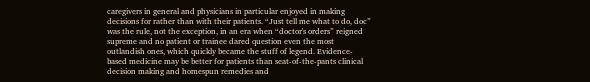caregivers in general and physicians in particular enjoyed in making decisions for rather than with their patients. “Just tell me what to do, doc” was the rule, not the exception, in an era when “doctor's orders” reigned supreme and no patient or trainee dared question even the most outlandish ones, which quickly became the stuff of legend. Evidence-based medicine may be better for patients than seat-of-the-pants clinical decision making and homespun remedies and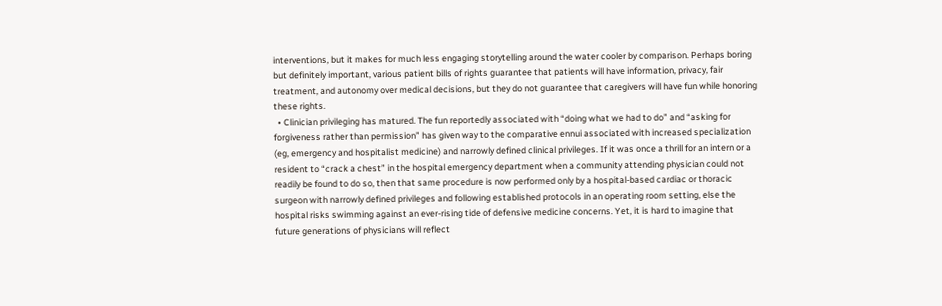interventions, but it makes for much less engaging storytelling around the water cooler by comparison. Perhaps boring but definitely important, various patient bills of rights guarantee that patients will have information, privacy, fair treatment, and autonomy over medical decisions, but they do not guarantee that caregivers will have fun while honoring these rights.
  • Clinician privileging has matured. The fun reportedly associated with “doing what we had to do” and “asking for forgiveness rather than permission” has given way to the comparative ennui associated with increased specialization (eg, emergency and hospitalist medicine) and narrowly defined clinical privileges. If it was once a thrill for an intern or a resident to “crack a chest” in the hospital emergency department when a community attending physician could not readily be found to do so, then that same procedure is now performed only by a hospital-based cardiac or thoracic surgeon with narrowly defined privileges and following established protocols in an operating room setting, else the hospital risks swimming against an ever-rising tide of defensive medicine concerns. Yet, it is hard to imagine that future generations of physicians will reflect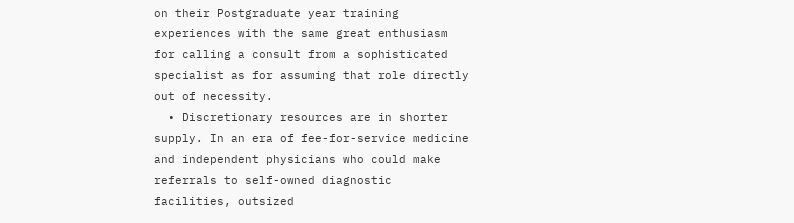on their Postgraduate year training experiences with the same great enthusiasm for calling a consult from a sophisticated specialist as for assuming that role directly out of necessity.
  • Discretionary resources are in shorter supply. In an era of fee-for-service medicine and independent physicians who could make referrals to self-owned diagnostic facilities, outsized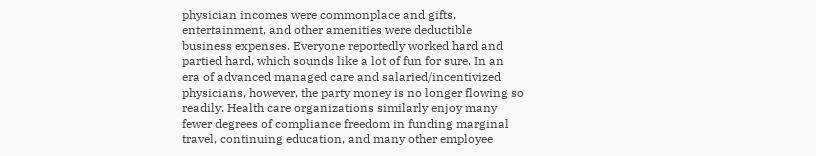physician incomes were commonplace and gifts, entertainment, and other amenities were deductible business expenses. Everyone reportedly worked hard and partied hard, which sounds like a lot of fun for sure. In an era of advanced managed care and salaried/incentivized physicians, however, the party money is no longer flowing so readily. Health care organizations similarly enjoy many fewer degrees of compliance freedom in funding marginal travel, continuing education, and many other employee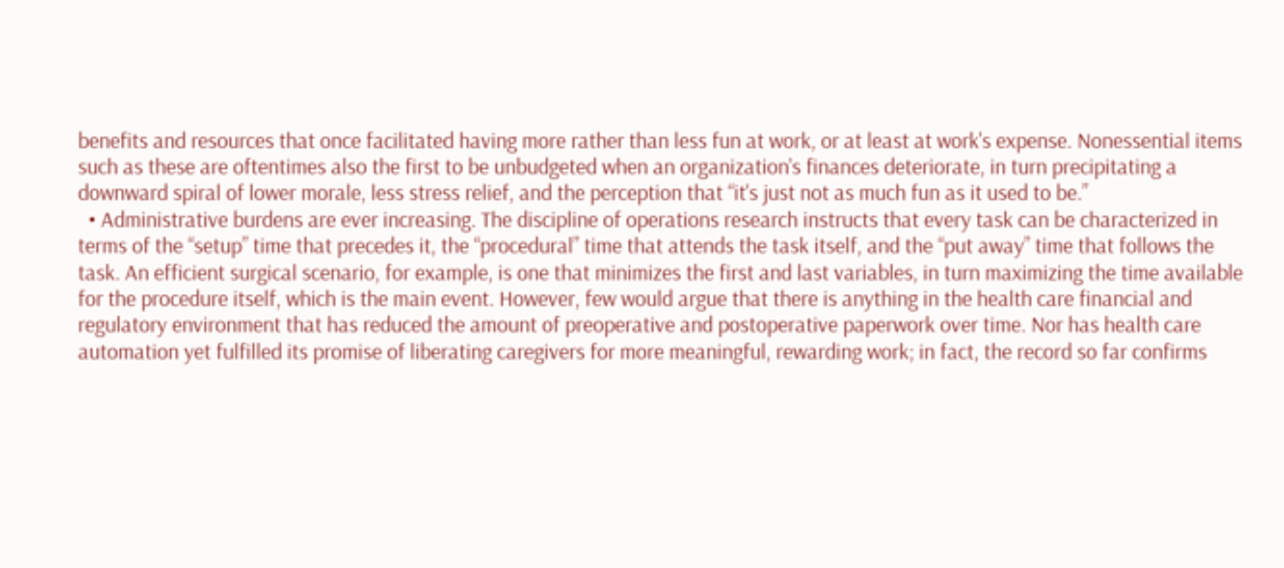benefits and resources that once facilitated having more rather than less fun at work, or at least at work's expense. Nonessential items such as these are oftentimes also the first to be unbudgeted when an organization's finances deteriorate, in turn precipitating a downward spiral of lower morale, less stress relief, and the perception that “it's just not as much fun as it used to be.”
  • Administrative burdens are ever increasing. The discipline of operations research instructs that every task can be characterized in terms of the “setup” time that precedes it, the “procedural” time that attends the task itself, and the “put away” time that follows the task. An efficient surgical scenario, for example, is one that minimizes the first and last variables, in turn maximizing the time available for the procedure itself, which is the main event. However, few would argue that there is anything in the health care financial and regulatory environment that has reduced the amount of preoperative and postoperative paperwork over time. Nor has health care automation yet fulfilled its promise of liberating caregivers for more meaningful, rewarding work; in fact, the record so far confirms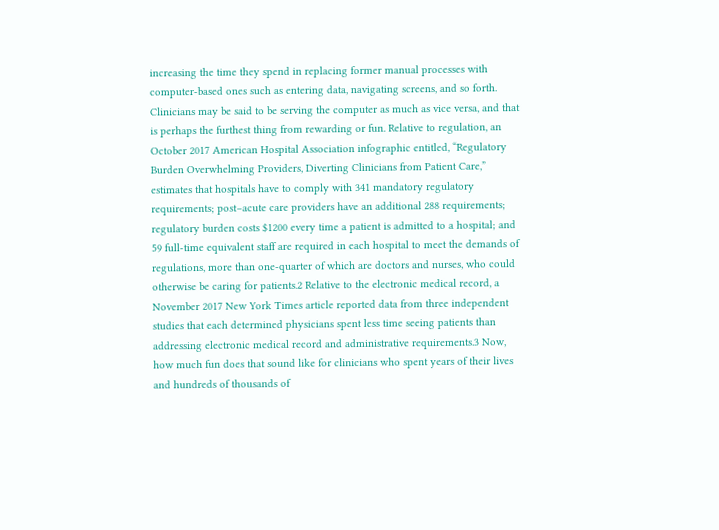increasing the time they spend in replacing former manual processes with computer-based ones such as entering data, navigating screens, and so forth. Clinicians may be said to be serving the computer as much as vice versa, and that is perhaps the furthest thing from rewarding or fun. Relative to regulation, an October 2017 American Hospital Association infographic entitled, “Regulatory Burden Overwhelming Providers, Diverting Clinicians from Patient Care,” estimates that hospitals have to comply with 341 mandatory regulatory requirements; post–acute care providers have an additional 288 requirements; regulatory burden costs $1200 every time a patient is admitted to a hospital; and 59 full-time equivalent staff are required in each hospital to meet the demands of regulations, more than one-quarter of which are doctors and nurses, who could otherwise be caring for patients.2 Relative to the electronic medical record, a November 2017 New York Times article reported data from three independent studies that each determined physicians spent less time seeing patients than addressing electronic medical record and administrative requirements.3 Now, how much fun does that sound like for clinicians who spent years of their lives and hundreds of thousands of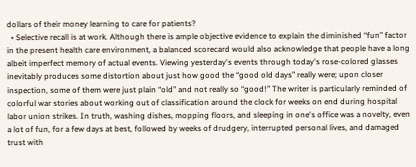dollars of their money learning to care for patients?
  • Selective recall is at work. Although there is ample objective evidence to explain the diminished “fun” factor in the present health care environment, a balanced scorecard would also acknowledge that people have a long albeit imperfect memory of actual events. Viewing yesterday's events through today's rose-colored glasses inevitably produces some distortion about just how good the “good old days” really were; upon closer inspection, some of them were just plain “old” and not really so “good!” The writer is particularly reminded of colorful war stories about working out of classification around the clock for weeks on end during hospital labor union strikes. In truth, washing dishes, mopping floors, and sleeping in one's office was a novelty, even a lot of fun, for a few days at best, followed by weeks of drudgery, interrupted personal lives, and damaged trust with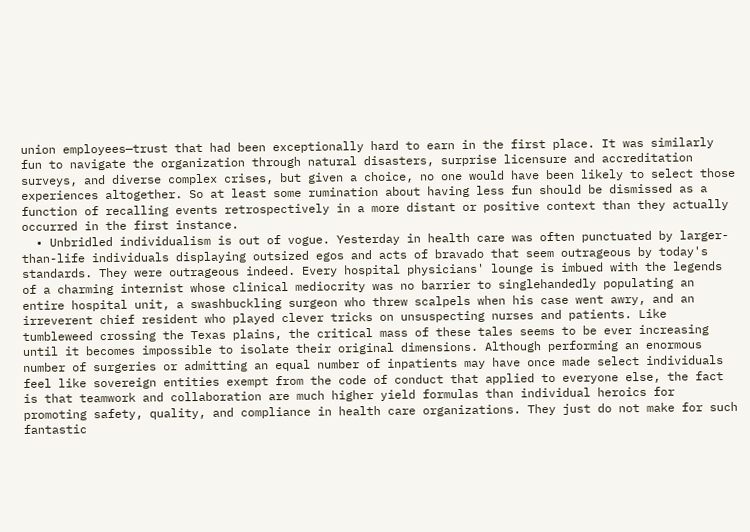union employees—trust that had been exceptionally hard to earn in the first place. It was similarly fun to navigate the organization through natural disasters, surprise licensure and accreditation surveys, and diverse complex crises, but given a choice, no one would have been likely to select those experiences altogether. So at least some rumination about having less fun should be dismissed as a function of recalling events retrospectively in a more distant or positive context than they actually occurred in the first instance.
  • Unbridled individualism is out of vogue. Yesterday in health care was often punctuated by larger-than-life individuals displaying outsized egos and acts of bravado that seem outrageous by today's standards. They were outrageous indeed. Every hospital physicians' lounge is imbued with the legends of a charming internist whose clinical mediocrity was no barrier to singlehandedly populating an entire hospital unit, a swashbuckling surgeon who threw scalpels when his case went awry, and an irreverent chief resident who played clever tricks on unsuspecting nurses and patients. Like tumbleweed crossing the Texas plains, the critical mass of these tales seems to be ever increasing until it becomes impossible to isolate their original dimensions. Although performing an enormous number of surgeries or admitting an equal number of inpatients may have once made select individuals feel like sovereign entities exempt from the code of conduct that applied to everyone else, the fact is that teamwork and collaboration are much higher yield formulas than individual heroics for promoting safety, quality, and compliance in health care organizations. They just do not make for such fantastic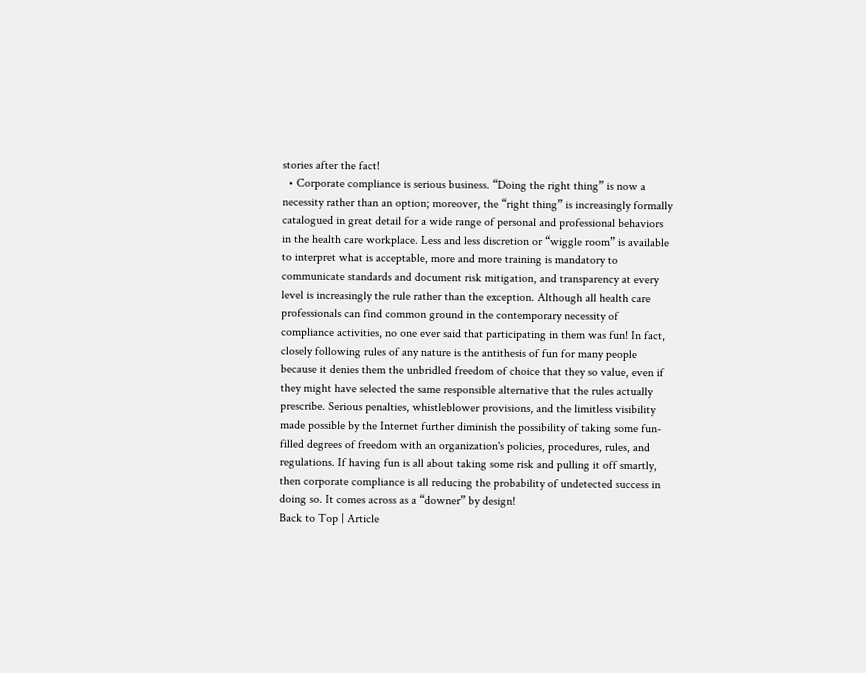stories after the fact!
  • Corporate compliance is serious business. “Doing the right thing” is now a necessity rather than an option; moreover, the “right thing” is increasingly formally catalogued in great detail for a wide range of personal and professional behaviors in the health care workplace. Less and less discretion or “wiggle room” is available to interpret what is acceptable, more and more training is mandatory to communicate standards and document risk mitigation, and transparency at every level is increasingly the rule rather than the exception. Although all health care professionals can find common ground in the contemporary necessity of compliance activities, no one ever said that participating in them was fun! In fact, closely following rules of any nature is the antithesis of fun for many people because it denies them the unbridled freedom of choice that they so value, even if they might have selected the same responsible alternative that the rules actually prescribe. Serious penalties, whistleblower provisions, and the limitless visibility made possible by the Internet further diminish the possibility of taking some fun-filled degrees of freedom with an organization's policies, procedures, rules, and regulations. If having fun is all about taking some risk and pulling it off smartly, then corporate compliance is all reducing the probability of undetected success in doing so. It comes across as a “downer” by design!
Back to Top | Article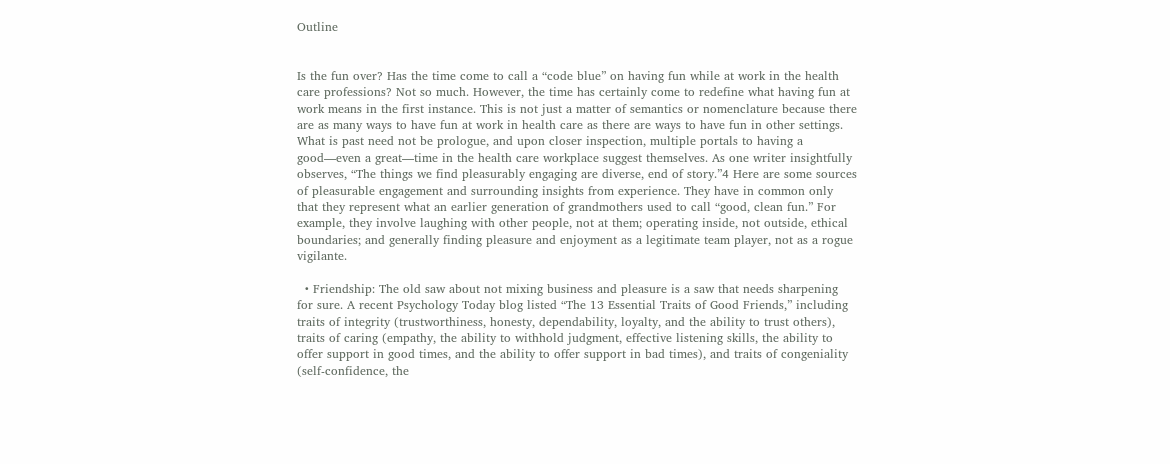Outline


Is the fun over? Has the time come to call a “code blue” on having fun while at work in the health care professions? Not so much. However, the time has certainly come to redefine what having fun at work means in the first instance. This is not just a matter of semantics or nomenclature because there are as many ways to have fun at work in health care as there are ways to have fun in other settings. What is past need not be prologue, and upon closer inspection, multiple portals to having a good—even a great—time in the health care workplace suggest themselves. As one writer insightfully observes, “The things we find pleasurably engaging are diverse, end of story.”4 Here are some sources of pleasurable engagement and surrounding insights from experience. They have in common only that they represent what an earlier generation of grandmothers used to call “good, clean fun.” For example, they involve laughing with other people, not at them; operating inside, not outside, ethical boundaries; and generally finding pleasure and enjoyment as a legitimate team player, not as a rogue vigilante.

  • Friendship: The old saw about not mixing business and pleasure is a saw that needs sharpening for sure. A recent Psychology Today blog listed “The 13 Essential Traits of Good Friends,” including traits of integrity (trustworthiness, honesty, dependability, loyalty, and the ability to trust others), traits of caring (empathy, the ability to withhold judgment, effective listening skills, the ability to offer support in good times, and the ability to offer support in bad times), and traits of congeniality (self-confidence, the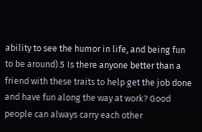ability to see the humor in life, and being fun to be around).5 Is there anyone better than a friend with these traits to help get the job done and have fun along the way at work? Good people can always carry each other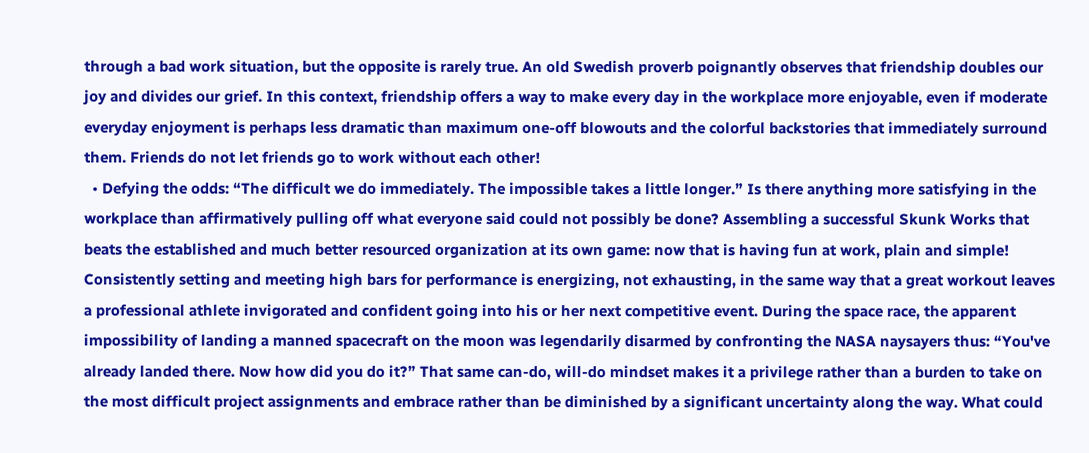through a bad work situation, but the opposite is rarely true. An old Swedish proverb poignantly observes that friendship doubles our joy and divides our grief. In this context, friendship offers a way to make every day in the workplace more enjoyable, even if moderate everyday enjoyment is perhaps less dramatic than maximum one-off blowouts and the colorful backstories that immediately surround them. Friends do not let friends go to work without each other!
  • Defying the odds: “The difficult we do immediately. The impossible takes a little longer.” Is there anything more satisfying in the workplace than affirmatively pulling off what everyone said could not possibly be done? Assembling a successful Skunk Works that beats the established and much better resourced organization at its own game: now that is having fun at work, plain and simple! Consistently setting and meeting high bars for performance is energizing, not exhausting, in the same way that a great workout leaves a professional athlete invigorated and confident going into his or her next competitive event. During the space race, the apparent impossibility of landing a manned spacecraft on the moon was legendarily disarmed by confronting the NASA naysayers thus: “You've already landed there. Now how did you do it?” That same can-do, will-do mindset makes it a privilege rather than a burden to take on the most difficult project assignments and embrace rather than be diminished by a significant uncertainty along the way. What could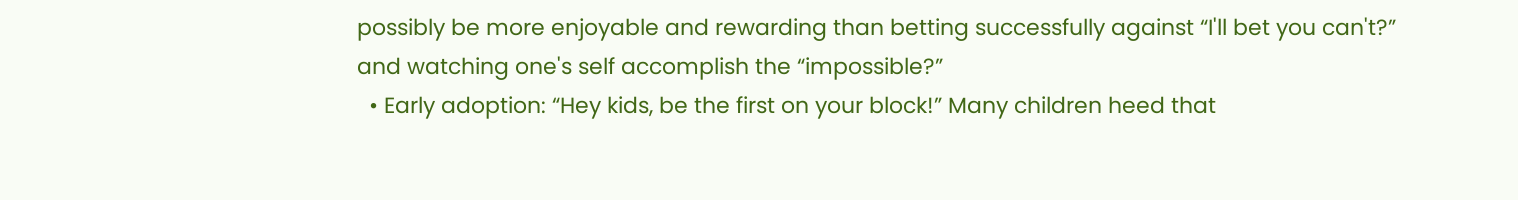possibly be more enjoyable and rewarding than betting successfully against “I'll bet you can't?” and watching one's self accomplish the “impossible?”
  • Early adoption: “Hey kids, be the first on your block!” Many children heed that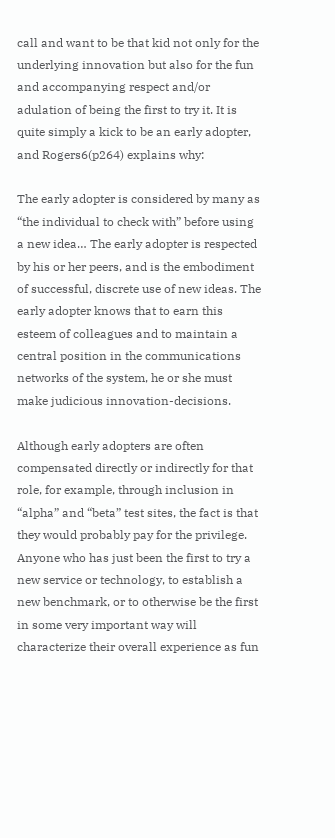call and want to be that kid not only for the underlying innovation but also for the fun and accompanying respect and/or adulation of being the first to try it. It is quite simply a kick to be an early adopter, and Rogers6(p264) explains why:

The early adopter is considered by many as “the individual to check with” before using a new idea… The early adopter is respected by his or her peers, and is the embodiment of successful, discrete use of new ideas. The early adopter knows that to earn this esteem of colleagues and to maintain a central position in the communications networks of the system, he or she must make judicious innovation-decisions.

Although early adopters are often compensated directly or indirectly for that role, for example, through inclusion in “alpha” and “beta” test sites, the fact is that they would probably pay for the privilege. Anyone who has just been the first to try a new service or technology, to establish a new benchmark, or to otherwise be the first in some very important way will characterize their overall experience as fun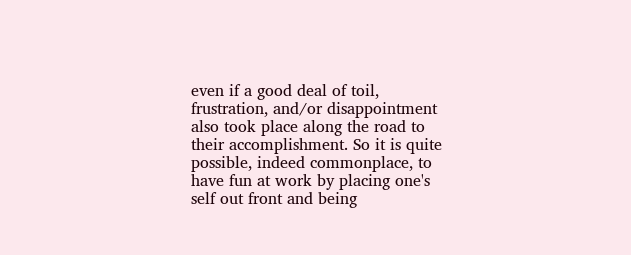even if a good deal of toil, frustration, and/or disappointment also took place along the road to their accomplishment. So it is quite possible, indeed commonplace, to have fun at work by placing one's self out front and being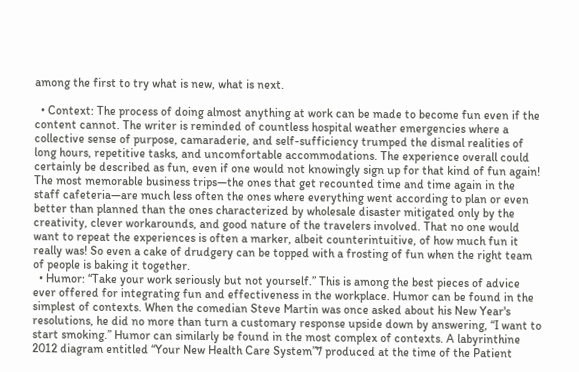among the first to try what is new, what is next.

  • Context: The process of doing almost anything at work can be made to become fun even if the content cannot. The writer is reminded of countless hospital weather emergencies where a collective sense of purpose, camaraderie, and self-sufficiency trumped the dismal realities of long hours, repetitive tasks, and uncomfortable accommodations. The experience overall could certainly be described as fun, even if one would not knowingly sign up for that kind of fun again! The most memorable business trips—the ones that get recounted time and time again in the staff cafeteria—are much less often the ones where everything went according to plan or even better than planned than the ones characterized by wholesale disaster mitigated only by the creativity, clever workarounds, and good nature of the travelers involved. That no one would want to repeat the experiences is often a marker, albeit counterintuitive, of how much fun it really was! So even a cake of drudgery can be topped with a frosting of fun when the right team of people is baking it together.
  • Humor: “Take your work seriously but not yourself.” This is among the best pieces of advice ever offered for integrating fun and effectiveness in the workplace. Humor can be found in the simplest of contexts. When the comedian Steve Martin was once asked about his New Year's resolutions, he did no more than turn a customary response upside down by answering, “I want to start smoking.” Humor can similarly be found in the most complex of contexts. A labyrinthine 2012 diagram entitled “Your New Health Care System”7 produced at the time of the Patient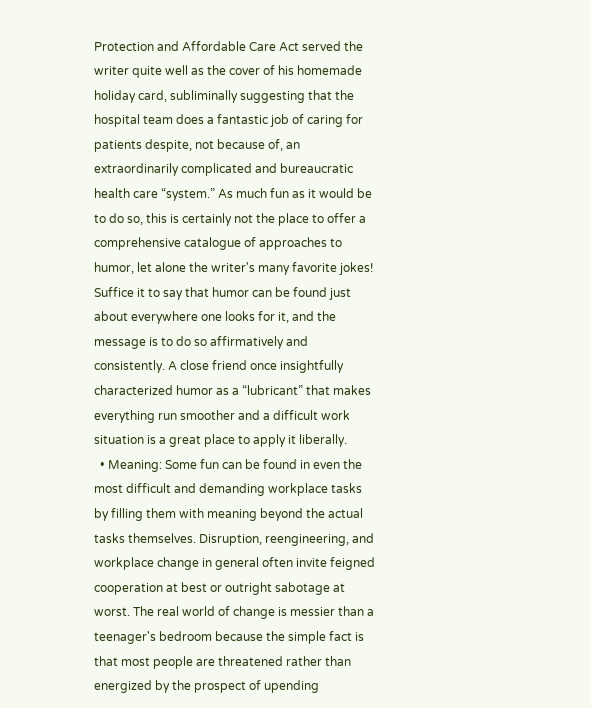Protection and Affordable Care Act served the writer quite well as the cover of his homemade holiday card, subliminally suggesting that the hospital team does a fantastic job of caring for patients despite, not because of, an extraordinarily complicated and bureaucratic health care “system.” As much fun as it would be to do so, this is certainly not the place to offer a comprehensive catalogue of approaches to humor, let alone the writer's many favorite jokes! Suffice it to say that humor can be found just about everywhere one looks for it, and the message is to do so affirmatively and consistently. A close friend once insightfully characterized humor as a “lubricant” that makes everything run smoother and a difficult work situation is a great place to apply it liberally.
  • Meaning: Some fun can be found in even the most difficult and demanding workplace tasks by filling them with meaning beyond the actual tasks themselves. Disruption, reengineering, and workplace change in general often invite feigned cooperation at best or outright sabotage at worst. The real world of change is messier than a teenager's bedroom because the simple fact is that most people are threatened rather than energized by the prospect of upending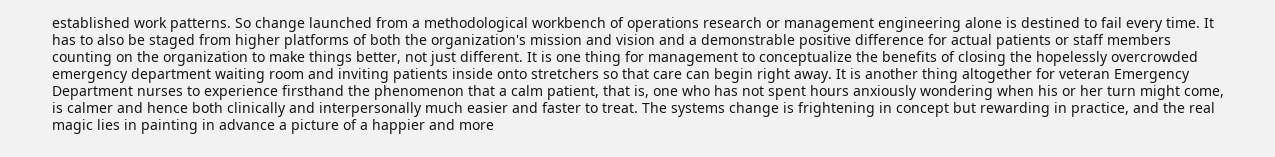established work patterns. So change launched from a methodological workbench of operations research or management engineering alone is destined to fail every time. It has to also be staged from higher platforms of both the organization's mission and vision and a demonstrable positive difference for actual patients or staff members counting on the organization to make things better, not just different. It is one thing for management to conceptualize the benefits of closing the hopelessly overcrowded emergency department waiting room and inviting patients inside onto stretchers so that care can begin right away. It is another thing altogether for veteran Emergency Department nurses to experience firsthand the phenomenon that a calm patient, that is, one who has not spent hours anxiously wondering when his or her turn might come, is calmer and hence both clinically and interpersonally much easier and faster to treat. The systems change is frightening in concept but rewarding in practice, and the real magic lies in painting in advance a picture of a happier and more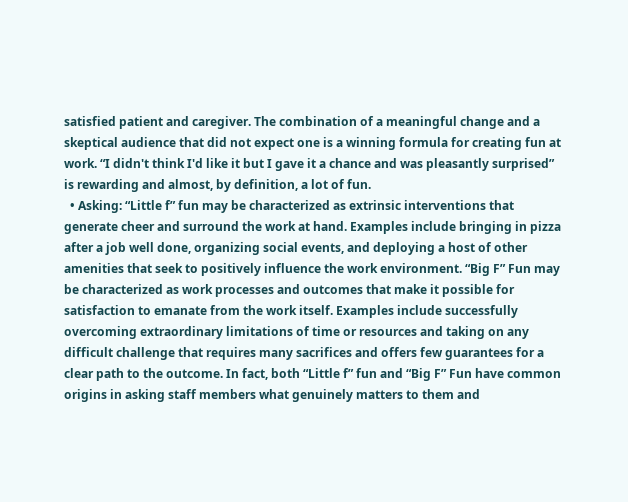satisfied patient and caregiver. The combination of a meaningful change and a skeptical audience that did not expect one is a winning formula for creating fun at work. “I didn't think I'd like it but I gave it a chance and was pleasantly surprised” is rewarding and almost, by definition, a lot of fun.
  • Asking: “Little f” fun may be characterized as extrinsic interventions that generate cheer and surround the work at hand. Examples include bringing in pizza after a job well done, organizing social events, and deploying a host of other amenities that seek to positively influence the work environment. “Big F” Fun may be characterized as work processes and outcomes that make it possible for satisfaction to emanate from the work itself. Examples include successfully overcoming extraordinary limitations of time or resources and taking on any difficult challenge that requires many sacrifices and offers few guarantees for a clear path to the outcome. In fact, both “Little f” fun and “Big F” Fun have common origins in asking staff members what genuinely matters to them and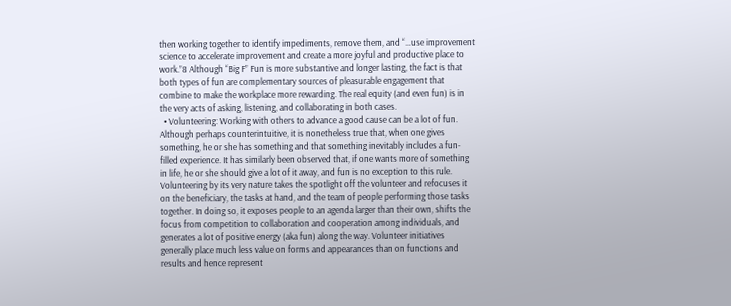then working together to identify impediments, remove them, and “…use improvement science to accelerate improvement and create a more joyful and productive place to work.”8 Although “Big F” Fun is more substantive and longer lasting, the fact is that both types of fun are complementary sources of pleasurable engagement that combine to make the workplace more rewarding. The real equity (and even fun) is in the very acts of asking, listening, and collaborating in both cases.
  • Volunteering: Working with others to advance a good cause can be a lot of fun. Although perhaps counterintuitive, it is nonetheless true that, when one gives something, he or she has something and that something inevitably includes a fun-filled experience. It has similarly been observed that, if one wants more of something in life, he or she should give a lot of it away, and fun is no exception to this rule. Volunteering by its very nature takes the spotlight off the volunteer and refocuses it on the beneficiary, the tasks at hand, and the team of people performing those tasks together. In doing so, it exposes people to an agenda larger than their own, shifts the focus from competition to collaboration and cooperation among individuals, and generates a lot of positive energy (aka fun) along the way. Volunteer initiatives generally place much less value on forms and appearances than on functions and results and hence represent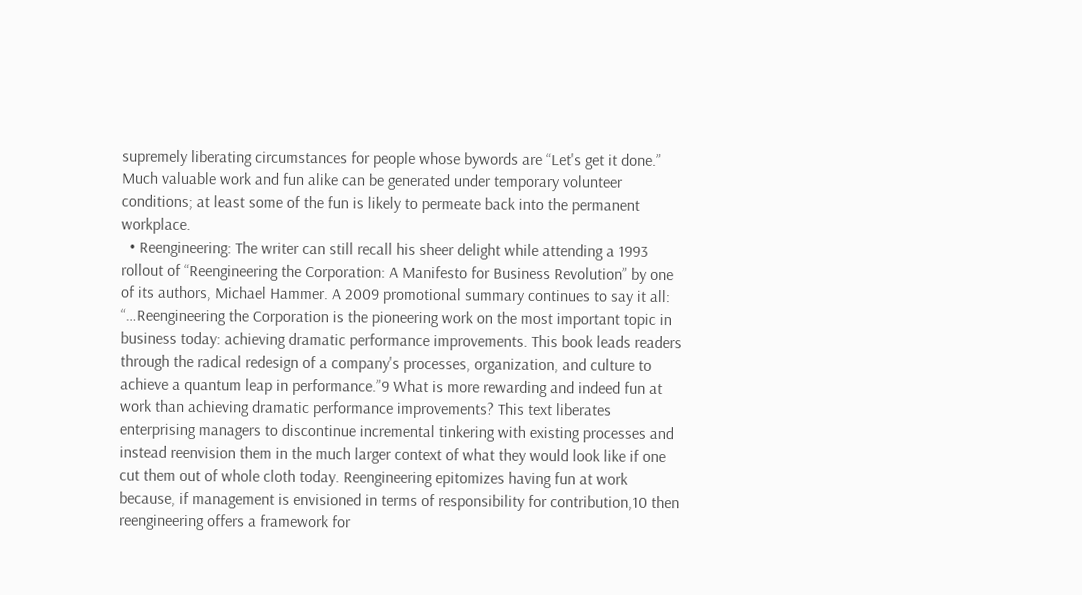supremely liberating circumstances for people whose bywords are “Let's get it done.” Much valuable work and fun alike can be generated under temporary volunteer conditions; at least some of the fun is likely to permeate back into the permanent workplace.
  • Reengineering: The writer can still recall his sheer delight while attending a 1993 rollout of “Reengineering the Corporation: A Manifesto for Business Revolution” by one of its authors, Michael Hammer. A 2009 promotional summary continues to say it all: “…Reengineering the Corporation is the pioneering work on the most important topic in business today: achieving dramatic performance improvements. This book leads readers through the radical redesign of a company's processes, organization, and culture to achieve a quantum leap in performance.”9 What is more rewarding and indeed fun at work than achieving dramatic performance improvements? This text liberates enterprising managers to discontinue incremental tinkering with existing processes and instead reenvision them in the much larger context of what they would look like if one cut them out of whole cloth today. Reengineering epitomizes having fun at work because, if management is envisioned in terms of responsibility for contribution,10 then reengineering offers a framework for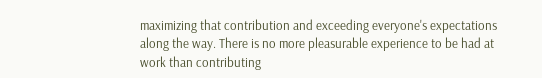maximizing that contribution and exceeding everyone's expectations along the way. There is no more pleasurable experience to be had at work than contributing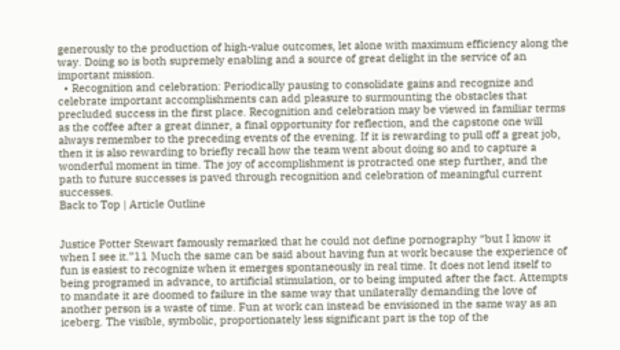generously to the production of high-value outcomes, let alone with maximum efficiency along the way. Doing so is both supremely enabling and a source of great delight in the service of an important mission.
  • Recognition and celebration: Periodically pausing to consolidate gains and recognize and celebrate important accomplishments can add pleasure to surmounting the obstacles that precluded success in the first place. Recognition and celebration may be viewed in familiar terms as the coffee after a great dinner, a final opportunity for reflection, and the capstone one will always remember to the preceding events of the evening. If it is rewarding to pull off a great job, then it is also rewarding to briefly recall how the team went about doing so and to capture a wonderful moment in time. The joy of accomplishment is protracted one step further, and the path to future successes is paved through recognition and celebration of meaningful current successes.
Back to Top | Article Outline


Justice Potter Stewart famously remarked that he could not define pornography “but I know it when I see it.”11 Much the same can be said about having fun at work because the experience of fun is easiest to recognize when it emerges spontaneously in real time. It does not lend itself to being programed in advance, to artificial stimulation, or to being imputed after the fact. Attempts to mandate it are doomed to failure in the same way that unilaterally demanding the love of another person is a waste of time. Fun at work can instead be envisioned in the same way as an iceberg. The visible, symbolic, proportionately less significant part is the top of the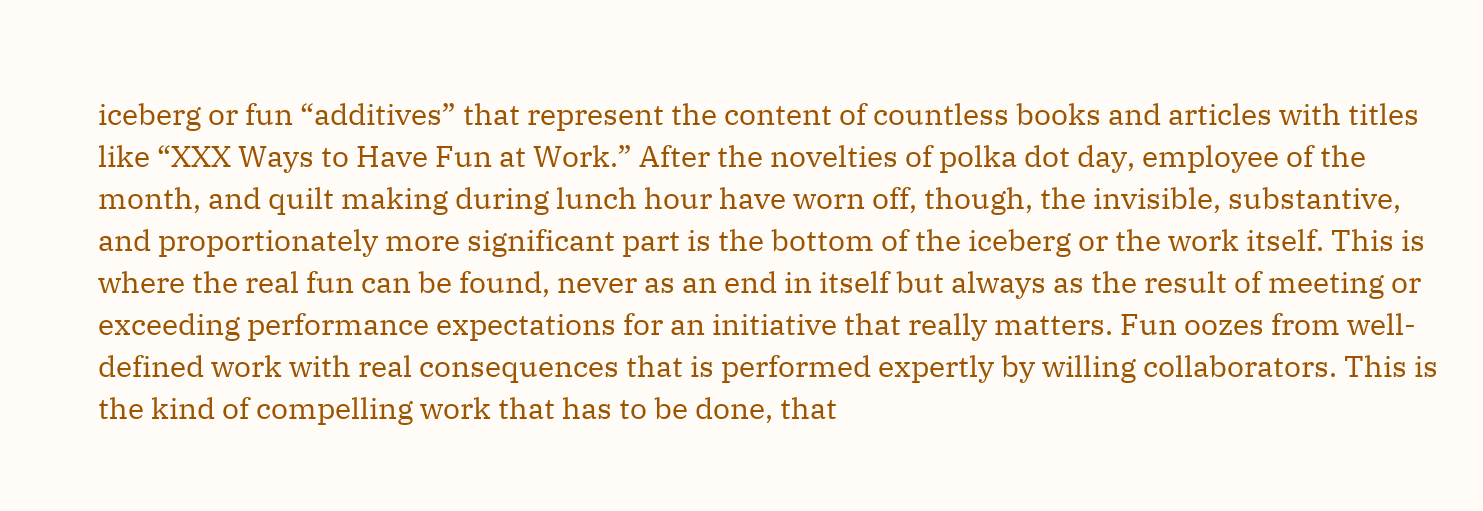iceberg or fun “additives” that represent the content of countless books and articles with titles like “XXX Ways to Have Fun at Work.” After the novelties of polka dot day, employee of the month, and quilt making during lunch hour have worn off, though, the invisible, substantive, and proportionately more significant part is the bottom of the iceberg or the work itself. This is where the real fun can be found, never as an end in itself but always as the result of meeting or exceeding performance expectations for an initiative that really matters. Fun oozes from well-defined work with real consequences that is performed expertly by willing collaborators. This is the kind of compelling work that has to be done, that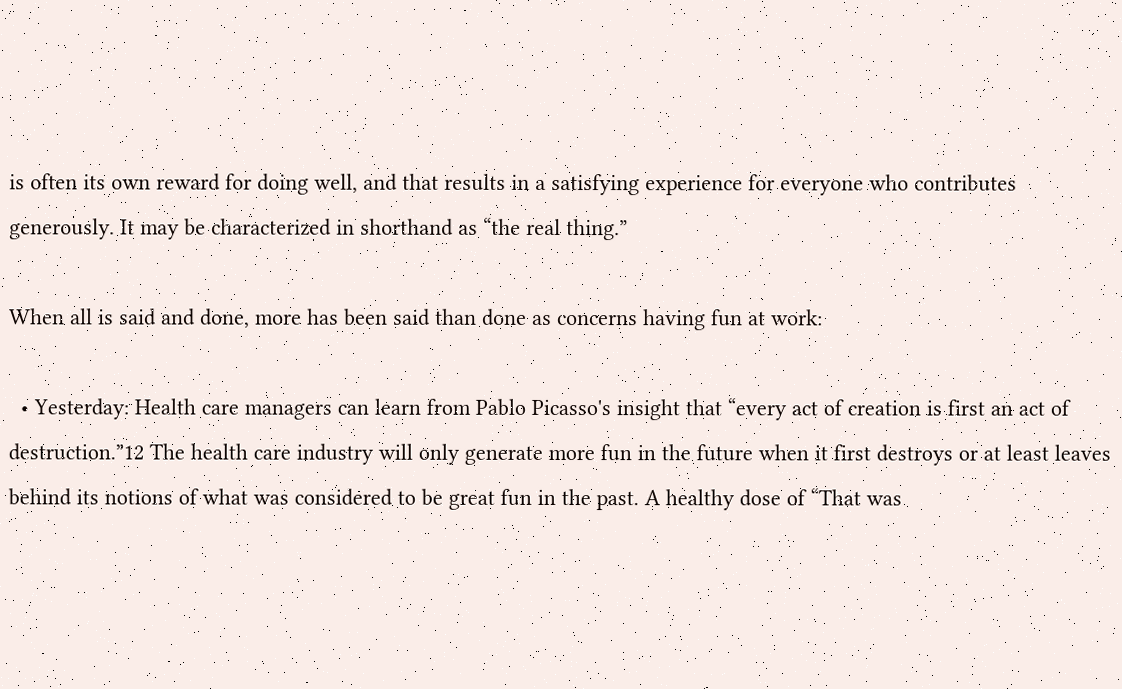is often its own reward for doing well, and that results in a satisfying experience for everyone who contributes generously. It may be characterized in shorthand as “the real thing.”

When all is said and done, more has been said than done as concerns having fun at work:

  • Yesterday: Health care managers can learn from Pablo Picasso's insight that “every act of creation is first an act of destruction.”12 The health care industry will only generate more fun in the future when it first destroys or at least leaves behind its notions of what was considered to be great fun in the past. A healthy dose of “That was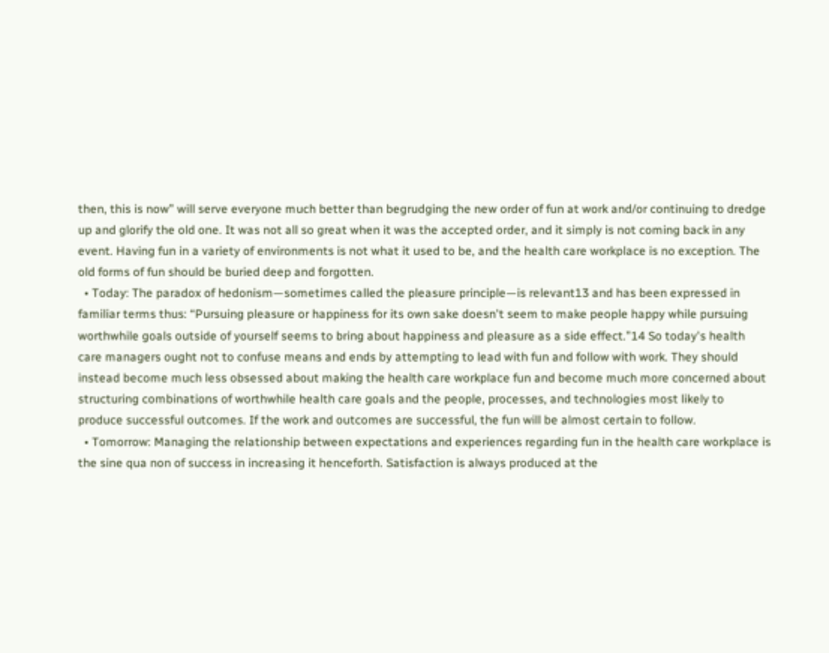then, this is now” will serve everyone much better than begrudging the new order of fun at work and/or continuing to dredge up and glorify the old one. It was not all so great when it was the accepted order, and it simply is not coming back in any event. Having fun in a variety of environments is not what it used to be, and the health care workplace is no exception. The old forms of fun should be buried deep and forgotten.
  • Today: The paradox of hedonism—sometimes called the pleasure principle—is relevant13 and has been expressed in familiar terms thus: “Pursuing pleasure or happiness for its own sake doesn't seem to make people happy while pursuing worthwhile goals outside of yourself seems to bring about happiness and pleasure as a side effect.”14 So today's health care managers ought not to confuse means and ends by attempting to lead with fun and follow with work. They should instead become much less obsessed about making the health care workplace fun and become much more concerned about structuring combinations of worthwhile health care goals and the people, processes, and technologies most likely to produce successful outcomes. If the work and outcomes are successful, the fun will be almost certain to follow.
  • Tomorrow: Managing the relationship between expectations and experiences regarding fun in the health care workplace is the sine qua non of success in increasing it henceforth. Satisfaction is always produced at the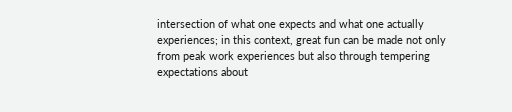intersection of what one expects and what one actually experiences; in this context, great fun can be made not only from peak work experiences but also through tempering expectations about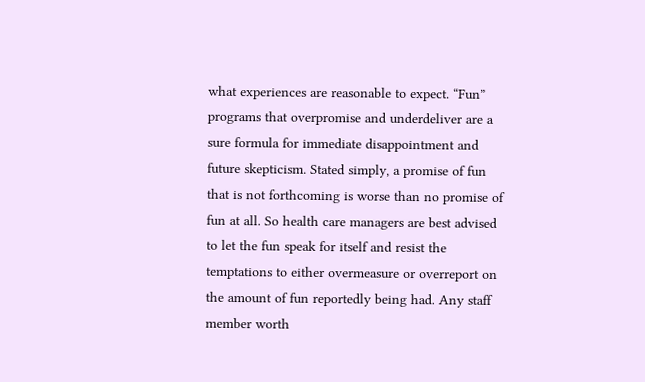what experiences are reasonable to expect. “Fun” programs that overpromise and underdeliver are a sure formula for immediate disappointment and future skepticism. Stated simply, a promise of fun that is not forthcoming is worse than no promise of fun at all. So health care managers are best advised to let the fun speak for itself and resist the temptations to either overmeasure or overreport on the amount of fun reportedly being had. Any staff member worth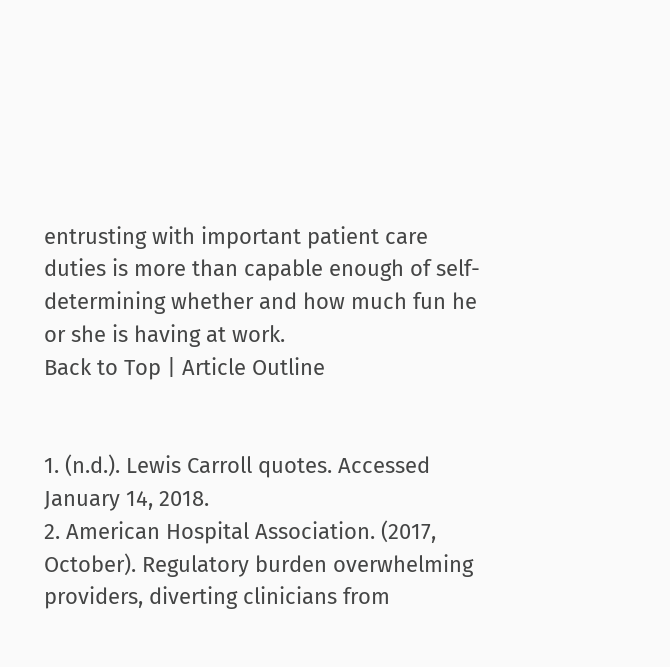entrusting with important patient care duties is more than capable enough of self-determining whether and how much fun he or she is having at work.
Back to Top | Article Outline


1. (n.d.). Lewis Carroll quotes. Accessed January 14, 2018.
2. American Hospital Association. (2017, October). Regulatory burden overwhelming providers, diverting clinicians from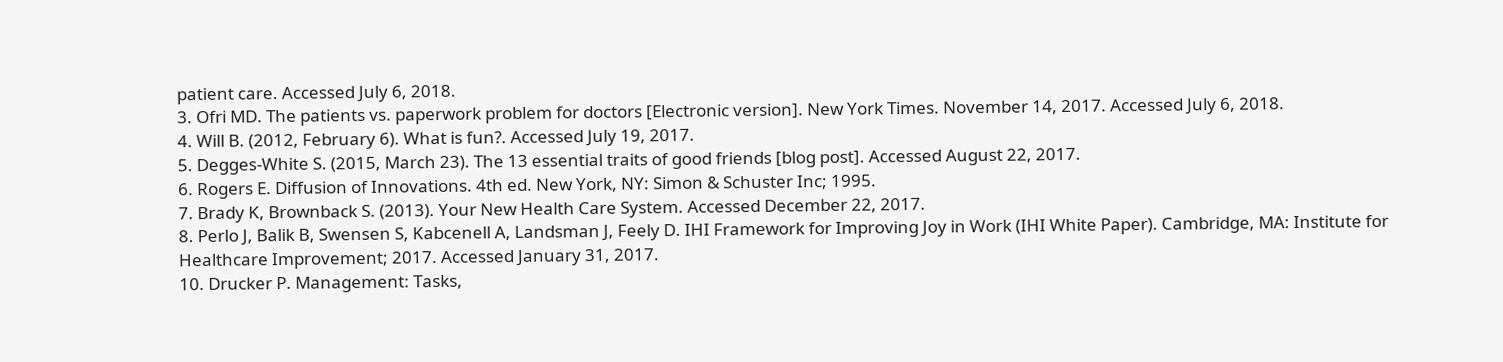patient care. Accessed July 6, 2018.
3. Ofri MD. The patients vs. paperwork problem for doctors [Electronic version]. New York Times. November 14, 2017. Accessed July 6, 2018.
4. Will B. (2012, February 6). What is fun?. Accessed July 19, 2017.
5. Degges-White S. (2015, March 23). The 13 essential traits of good friends [blog post]. Accessed August 22, 2017.
6. Rogers E. Diffusion of Innovations. 4th ed. New York, NY: Simon & Schuster Inc; 1995.
7. Brady K, Brownback S. (2013). Your New Health Care System. Accessed December 22, 2017.
8. Perlo J, Balik B, Swensen S, Kabcenell A, Landsman J, Feely D. IHI Framework for Improving Joy in Work (IHI White Paper). Cambridge, MA: Institute for Healthcare Improvement; 2017. Accessed January 31, 2017.
10. Drucker P. Management: Tasks,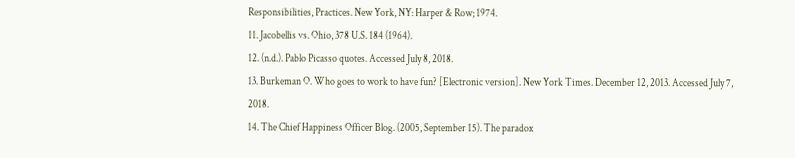Responsibilities, Practices. New York, NY: Harper & Row; 1974.
11. Jacobellis vs. Ohio, 378 U.S. 184 (1964).
12. (n.d.). Pablo Picasso quotes. Accessed July 8, 2018.
13. Burkeman O. Who goes to work to have fun? [Electronic version]. New York Times. December 12, 2013. Accessed July 7, 2018.
14. The Chief Happiness Officer Blog. (2005, September 15). The paradox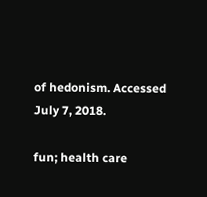of hedonism. Accessed July 7, 2018.

fun; health care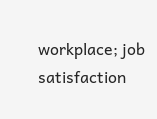workplace; job satisfaction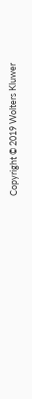Copyright © 2019 Wolters Kluwer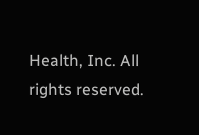Health, Inc. All rights reserved.